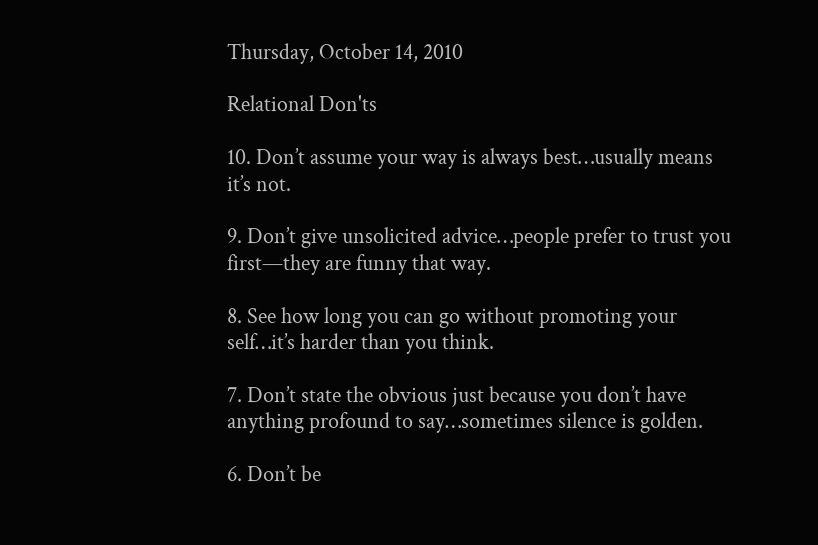Thursday, October 14, 2010

Relational Don'ts

10. Don’t assume your way is always best…usually means it’s not.

9. Don’t give unsolicited advice…people prefer to trust you first—they are funny that way.

8. See how long you can go without promoting your self…it’s harder than you think.

7. Don’t state the obvious just because you don’t have anything profound to say…sometimes silence is golden.

6. Don’t be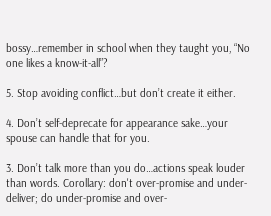bossy…remember in school when they taught you, “No one likes a know-it-all”?

5. Stop avoiding conflict…but don’t create it either.

4. Don’t self-deprecate for appearance sake…your spouse can handle that for you.

3. Don’t talk more than you do…actions speak louder than words. Corollary: don't over-promise and under-deliver; do under-promise and over-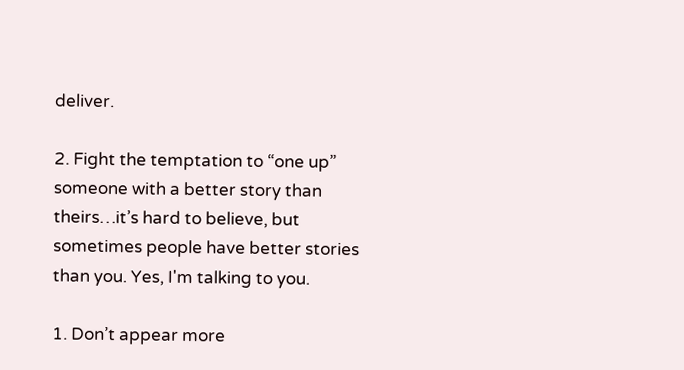deliver.

2. Fight the temptation to “one up” someone with a better story than theirs…it’s hard to believe, but sometimes people have better stories than you. Yes, I'm talking to you.

1. Don’t appear more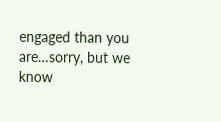engaged than you are…sorry, but we know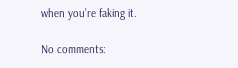when you’re faking it.

No comments: